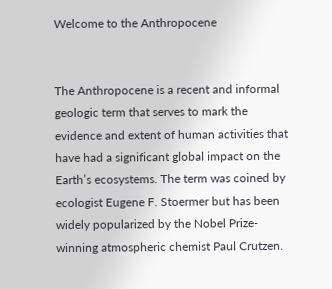Welcome to the Anthropocene


The Anthropocene is a recent and informal geologic term that serves to mark the evidence and extent of human activities that have had a significant global impact on the Earth’s ecosystems. The term was coined by ecologist Eugene F. Stoermer but has been widely popularized by the Nobel Prize-winning atmospheric chemist Paul Crutzen.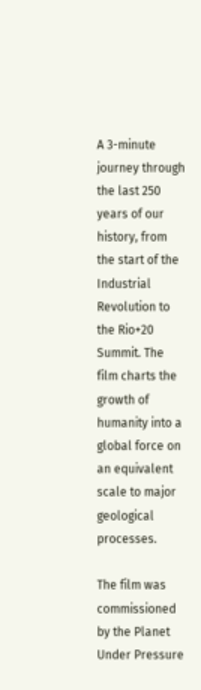A 3-minute journey through the last 250 years of our history, from the start of the Industrial Revolution to the Rio+20 Summit. The film charts the growth of humanity into a global force on an equivalent scale to major geological processes.

The film was commissioned by the Planet Under Pressure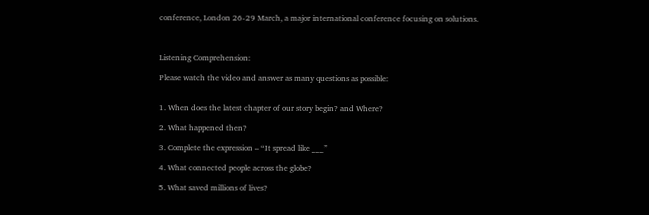conference, London 26-29 March, a major international conference focusing on solutions.



Listening Comprehension:

Please watch the video and answer as many questions as possible:


1. When does the latest chapter of our story begin? and Where?

2. What happened then?

3. Complete the expression – “It spread like ___”

4. What connected people across the globe?

5. What saved millions of lives?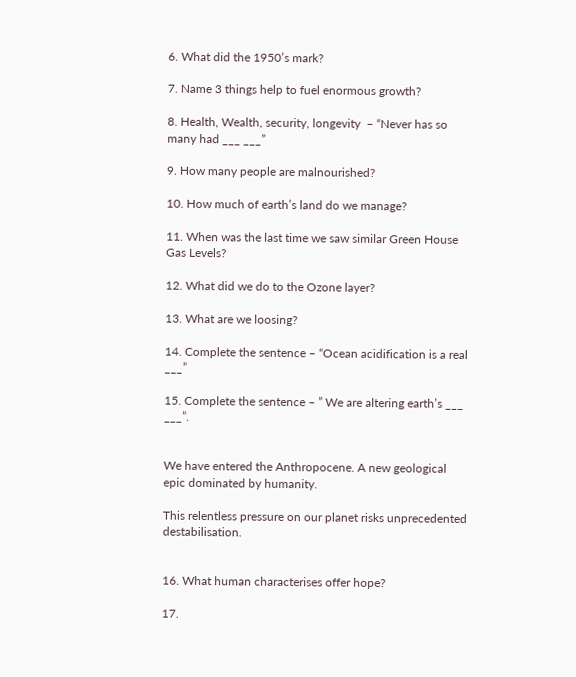6. What did the 1950’s mark?

7. Name 3 things help to fuel enormous growth?

8. Health, Wealth, security, longevity  – “Never has so many had ___ ___”

9. How many people are malnourished?

10. How much of earth’s land do we manage?

11. When was the last time we saw similar Green House Gas Levels?

12. What did we do to the Ozone layer?

13. What are we loosing?

14. Complete the sentence – “Ocean acidification is a real ___”

15. Complete the sentence – ” We are altering earth’s ___ ___”.


We have entered the Anthropocene. A new geological epic dominated by humanity.

This relentless pressure on our planet risks unprecedented destabilisation.


16. What human characterises offer hope?

17.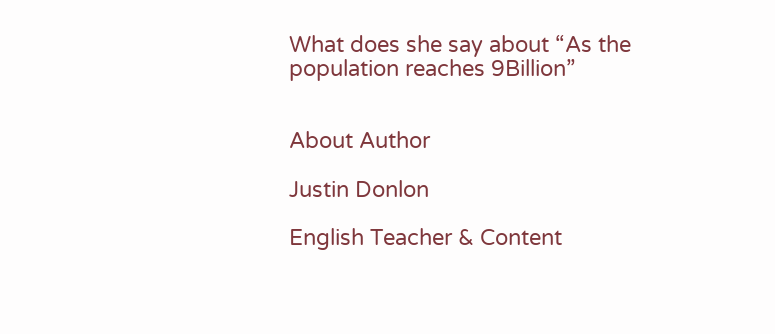What does she say about “As the population reaches 9Billion”


About Author

Justin Donlon

English Teacher & Content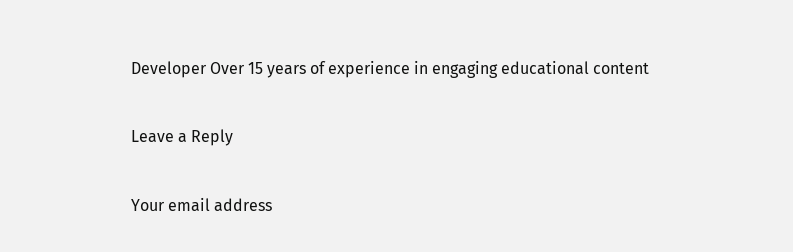Developer Over 15 years of experience in engaging educational content

Leave a Reply

Your email address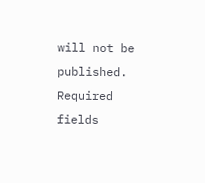will not be published. Required fields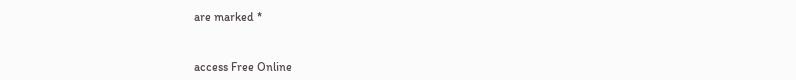are marked *


access Free Online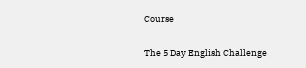Course

The 5 Day English Challenge